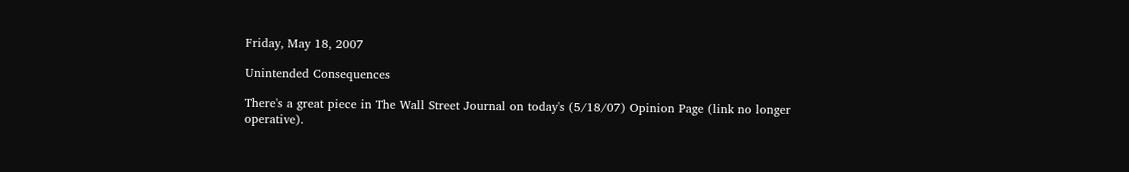Friday, May 18, 2007

Unintended Consequences

There's a great piece in The Wall Street Journal on today's (5/18/07) Opinion Page (link no longer operative).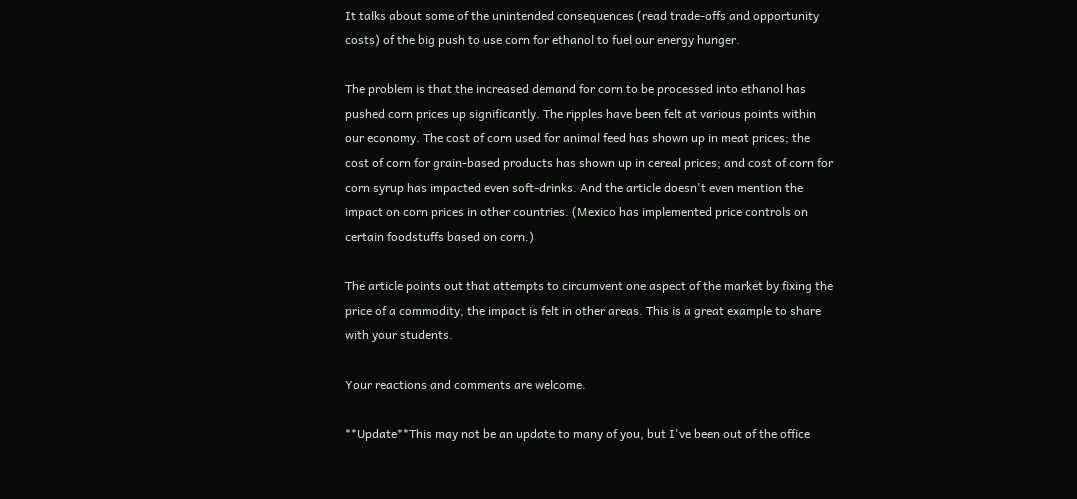It talks about some of the unintended consequences (read trade-offs and opportunity costs) of the big push to use corn for ethanol to fuel our energy hunger.

The problem is that the increased demand for corn to be processed into ethanol has pushed corn prices up significantly. The ripples have been felt at various points within our economy. The cost of corn used for animal feed has shown up in meat prices; the cost of corn for grain-based products has shown up in cereal prices; and cost of corn for corn syrup has impacted even soft-drinks. And the article doesn't even mention the impact on corn prices in other countries. (Mexico has implemented price controls on certain foodstuffs based on corn.)

The article points out that attempts to circumvent one aspect of the market by fixing the price of a commodity, the impact is felt in other areas. This is a great example to share with your students.

Your reactions and comments are welcome.

**Update**This may not be an update to many of you, but I've been out of the office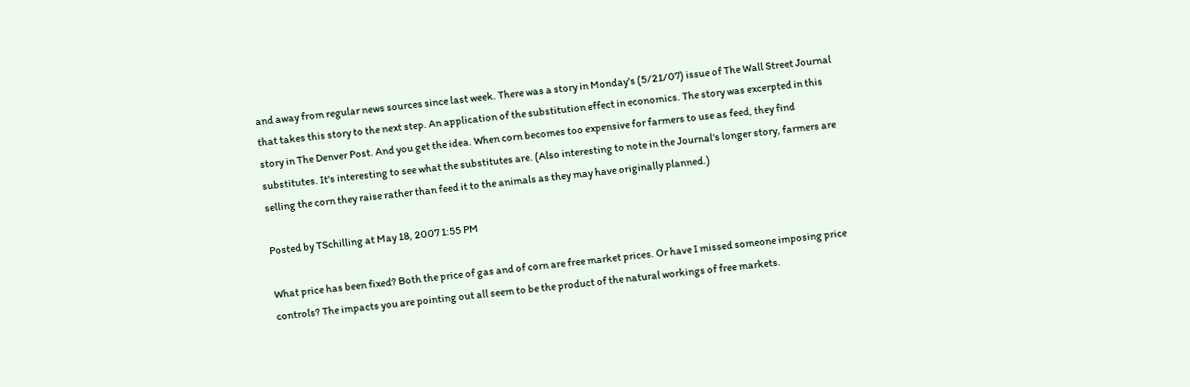and away from regular news sources since last week. There was a story in Monday's (5/21/07) issue of The Wall Street Journal that takes this story to the next step. An application of the substitution effect in economics. The story was excerpted in this story in The Denver Post. And you get the idea. When corn becomes too expensive for farmers to use as feed, they find substitutes. It's interesting to see what the substitutes are. (Also interesting to note in the Journal's longer story, farmers are selling the corn they raise rather than feed it to the animals as they may have originally planned.)

Posted by TSchilling at May 18, 2007 1:55 PM

What price has been fixed? Both the price of gas and of corn are free market prices. Or have I missed someone imposing price controls? The impacts you are pointing out all seem to be the product of the natural workings of free markets.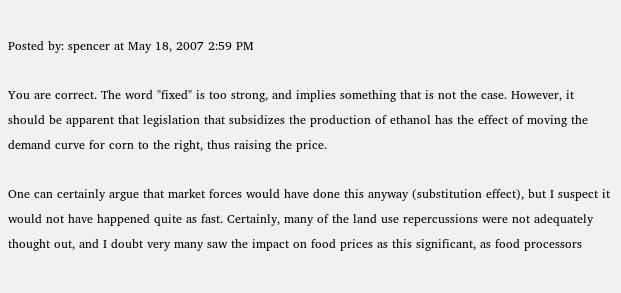Posted by: spencer at May 18, 2007 2:59 PM

You are correct. The word "fixed" is too strong, and implies something that is not the case. However, it should be apparent that legislation that subsidizes the production of ethanol has the effect of moving the demand curve for corn to the right, thus raising the price.

One can certainly argue that market forces would have done this anyway (substitution effect), but I suspect it would not have happened quite as fast. Certainly, many of the land use repercussions were not adequately thought out, and I doubt very many saw the impact on food prices as this significant, as food processors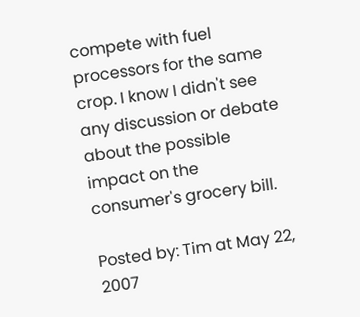compete with fuel processors for the same crop. I know I didn't see any discussion or debate about the possible impact on the consumer's grocery bill.

Posted by: Tim at May 22, 2007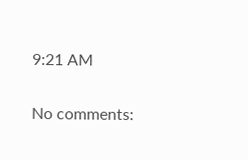9:21 AM

No comments: